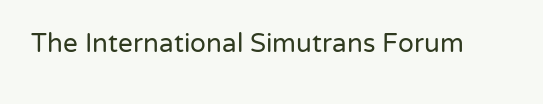The International Simutrans Forum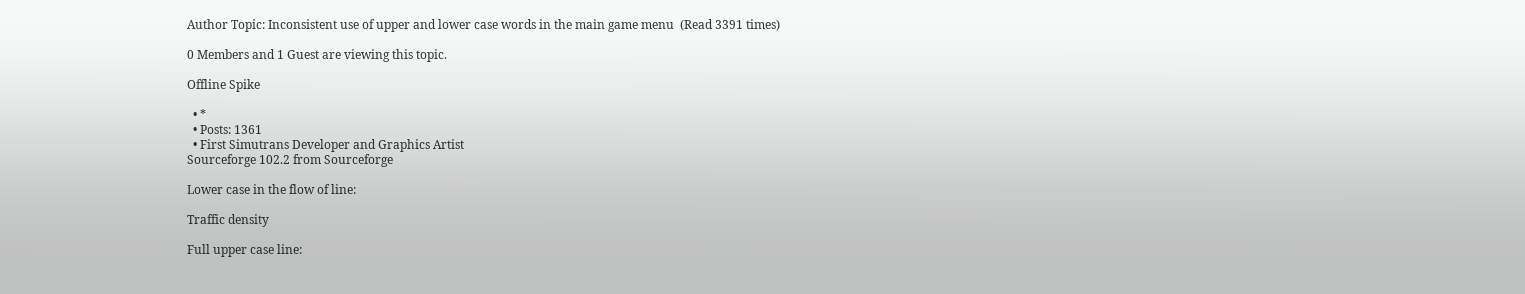Author Topic: Inconsistent use of upper and lower case words in the main game menu  (Read 3391 times)

0 Members and 1 Guest are viewing this topic.

Offline Spike

  • *
  • Posts: 1361
  • First Simutrans Developer and Graphics Artist
Sourceforge 102.2 from Sourceforge

Lower case in the flow of line:

Traffic density

Full upper case line: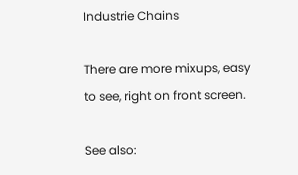Industrie Chains

There are more mixups, easy to see, right on front screen.

See also: